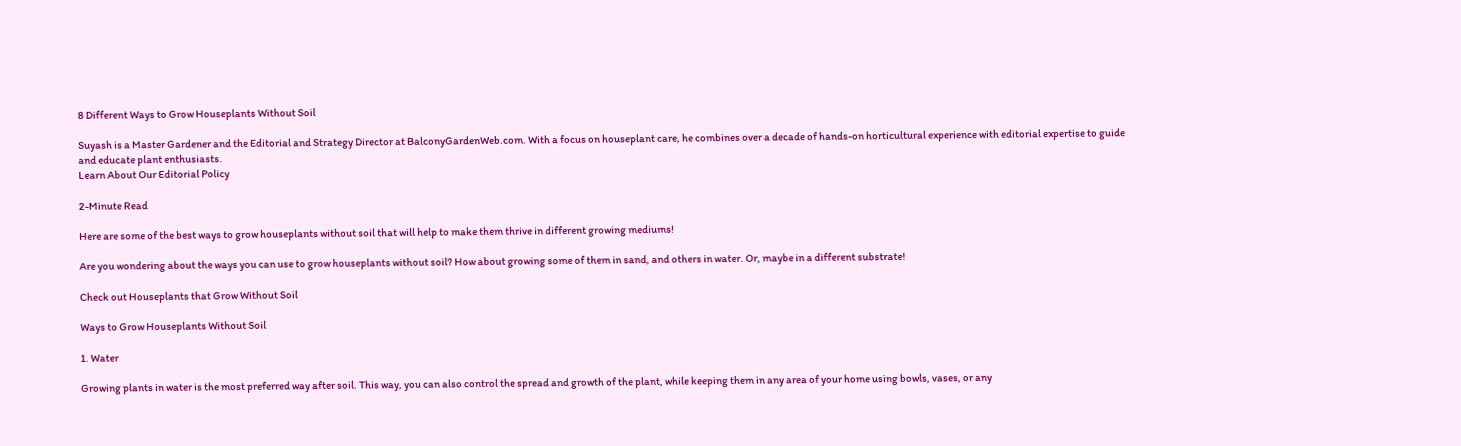8 Different Ways to Grow Houseplants Without Soil

Suyash is a Master Gardener and the Editorial and Strategy Director at BalconyGardenWeb.com. With a focus on houseplant care, he combines over a decade of hands-on horticultural experience with editorial expertise to guide and educate plant enthusiasts.
Learn About Our Editorial Policy

2-Minute Read

Here are some of the best ways to grow houseplants without soil that will help to make them thrive in different growing mediums!

Are you wondering about the ways you can use to grow houseplants without soil? How about growing some of them in sand, and others in water. Or, maybe in a different substrate!

Check out Houseplants that Grow Without Soil

Ways to Grow Houseplants Without Soil

1. Water

Growing plants in water is the most preferred way after soil. This way, you can also control the spread and growth of the plant, while keeping them in any area of your home using bowls, vases, or any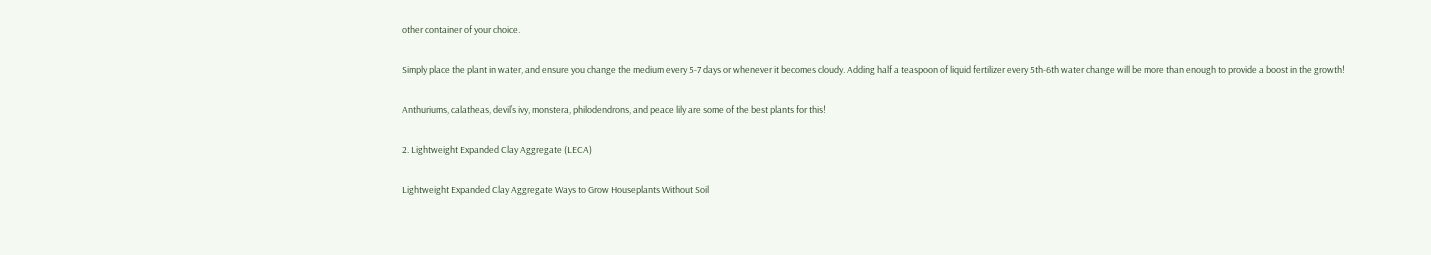other container of your choice.

Simply place the plant in water, and ensure you change the medium every 5-7 days or whenever it becomes cloudy. Adding half a teaspoon of liquid fertilizer every 5th-6th water change will be more than enough to provide a boost in the growth!

Anthuriums, calatheas, devil’s ivy, monstera, philodendrons, and peace lily are some of the best plants for this!

2. Lightweight Expanded Clay Aggregate (LECA)

Lightweight Expanded Clay Aggregate Ways to Grow Houseplants Without Soil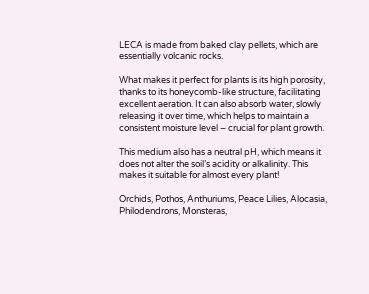LECA is made from baked clay pellets, which are essentially volcanic rocks.

What makes it perfect for plants is its high porosity, thanks to its honeycomb-like structure, facilitating excellent aeration. It can also absorb water, slowly releasing it over time, which helps to maintain a consistent moisture level – crucial for plant growth.

This medium also has a neutral pH, which means it does not alter the soil’s acidity or alkalinity. This makes it suitable for almost every plant!

Orchids, Pothos, Anthuriums, Peace Lilies, Alocasia, Philodendrons, Monsteras,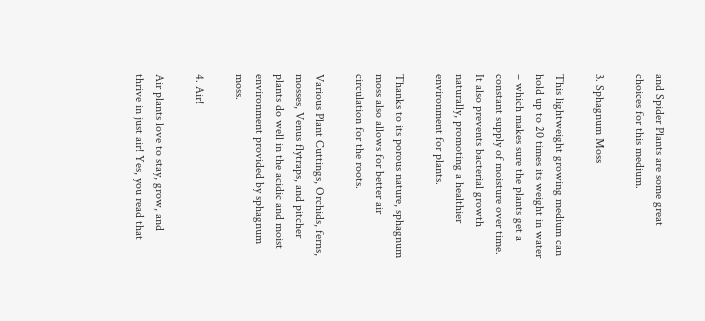and Spider Plants are some great choices for this medium.

3. Sphagnum Moss

This lightweight growing medium can hold up to 20 times its weight in water – which makes sure the plants get a constant supply of moisture over time. It also prevents bacterial growth naturally, promoting a healthier environment for plants.

Thanks to its porous nature, sphagnum moss also allows for better air circulation for the roots.

Various Plant Cuttings, Orchids, ferns, mosses, Venus flytraps, and pitcher plants do well in the acidic and moist environment provided by sphagnum moss.

4. Air!

Air plants love to stay, grow, and thrive in just air! Yes, you read that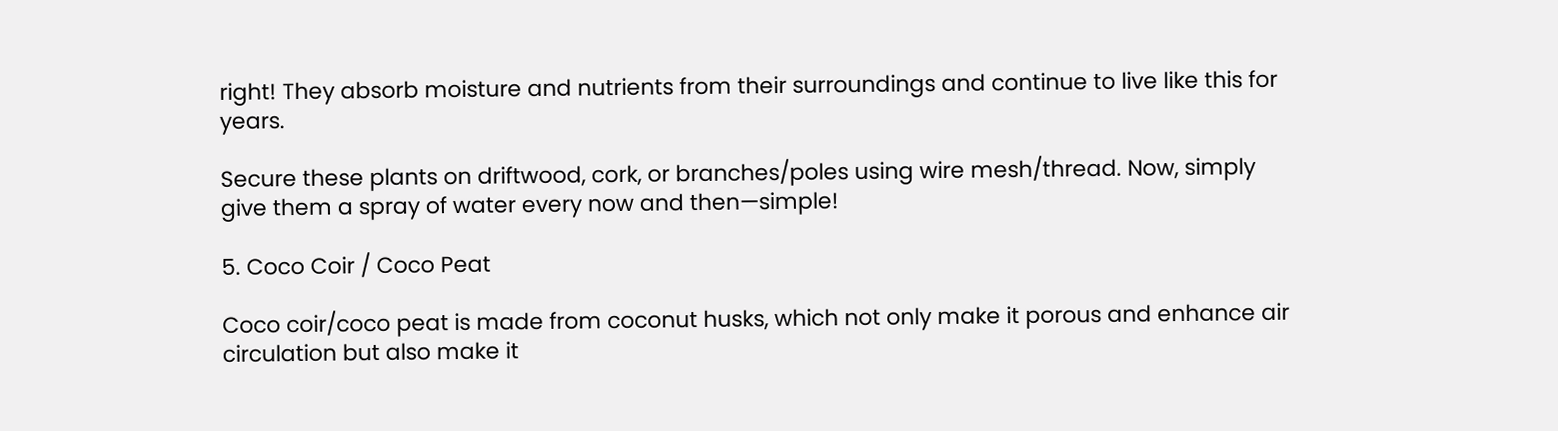right! They absorb moisture and nutrients from their surroundings and continue to live like this for years.

Secure these plants on driftwood, cork, or branches/poles using wire mesh/thread. Now, simply give them a spray of water every now and then—simple!

5. Coco Coir / Coco Peat

Coco coir/coco peat is made from coconut husks, which not only make it porous and enhance air circulation but also make it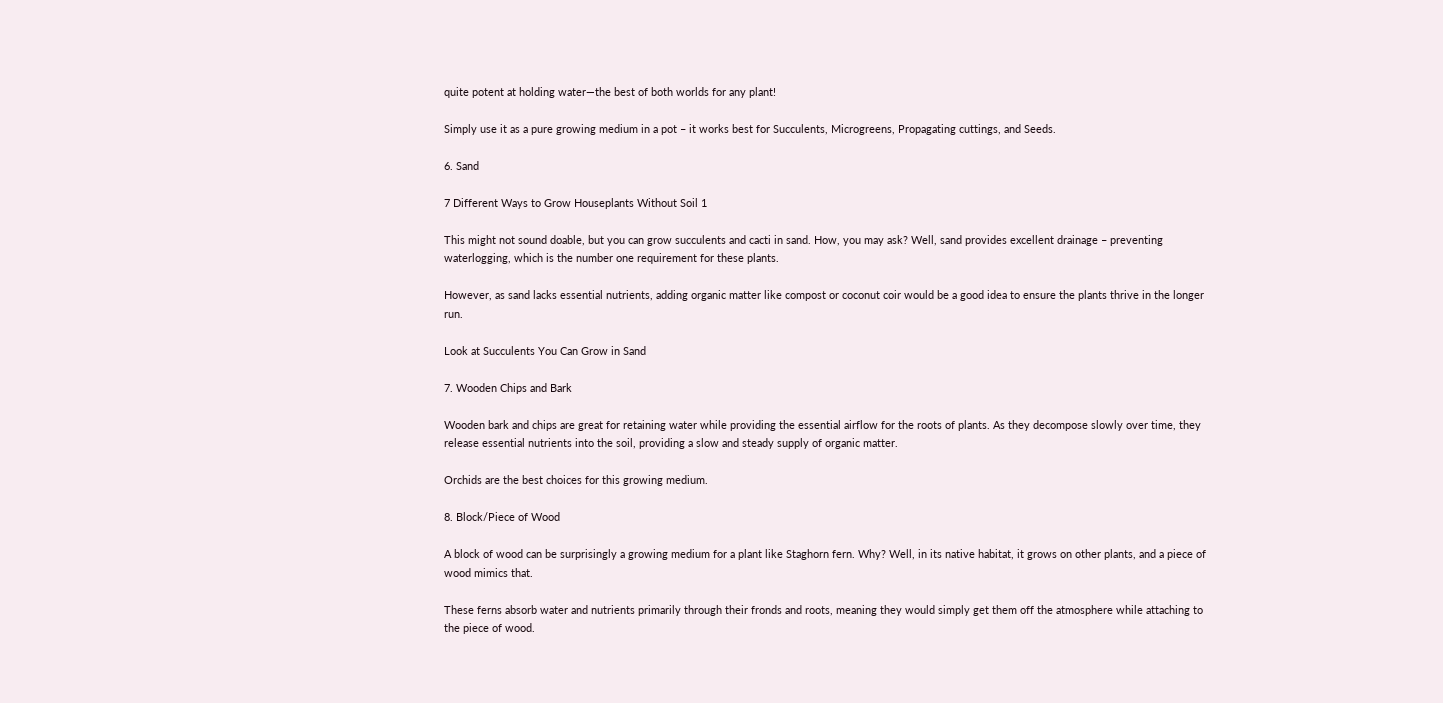quite potent at holding water—the best of both worlds for any plant!

Simply use it as a pure growing medium in a pot – it works best for Succulents, Microgreens, Propagating cuttings, and Seeds.

6. Sand

7 Different Ways to Grow Houseplants Without Soil 1

This might not sound doable, but you can grow succulents and cacti in sand. How, you may ask? Well, sand provides excellent drainage – preventing waterlogging, which is the number one requirement for these plants.

However, as sand lacks essential nutrients, adding organic matter like compost or coconut coir would be a good idea to ensure the plants thrive in the longer run.

Look at Succulents You Can Grow in Sand

7. Wooden Chips and Bark

Wooden bark and chips are great for retaining water while providing the essential airflow for the roots of plants. As they decompose slowly over time, they release essential nutrients into the soil, providing a slow and steady supply of organic matter.

Orchids are the best choices for this growing medium.

8. Block/Piece of Wood

A block of wood can be surprisingly a growing medium for a plant like Staghorn fern. Why? Well, in its native habitat, it grows on other plants, and a piece of wood mimics that.

These ferns absorb water and nutrients primarily through their fronds and roots, meaning they would simply get them off the atmosphere while attaching to the piece of wood.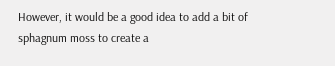However, it would be a good idea to add a bit of sphagnum moss to create a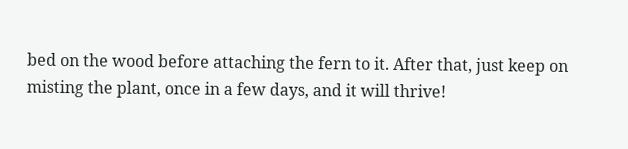bed on the wood before attaching the fern to it. After that, just keep on misting the plant, once in a few days, and it will thrive!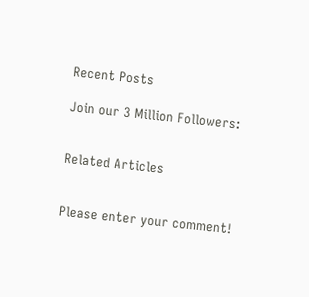Recent Posts

Join our 3 Million Followers:


Related Articles


Please enter your comment!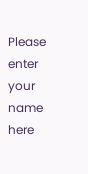Please enter your name here